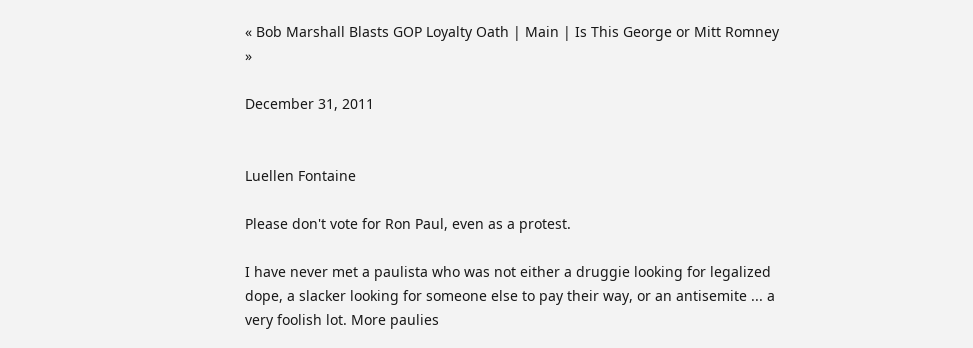« Bob Marshall Blasts GOP Loyalty Oath | Main | Is This George or Mitt Romney »

December 31, 2011


Luellen Fontaine

Please don't vote for Ron Paul, even as a protest.

I have never met a paulista who was not either a druggie looking for legalized dope, a slacker looking for someone else to pay their way, or an antisemite ... a very foolish lot. More paulies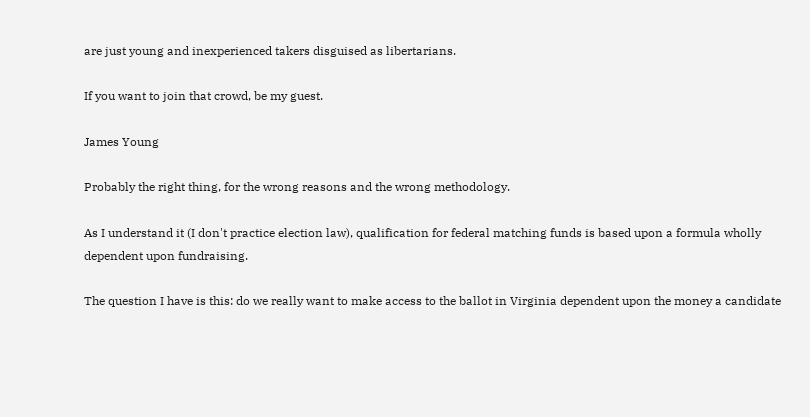are just young and inexperienced takers disguised as libertarians.

If you want to join that crowd, be my guest.

James Young

Probably the right thing, for the wrong reasons and the wrong methodology.

As I understand it (I don't practice election law), qualification for federal matching funds is based upon a formula wholly dependent upon fundraising.

The question I have is this: do we really want to make access to the ballot in Virginia dependent upon the money a candidate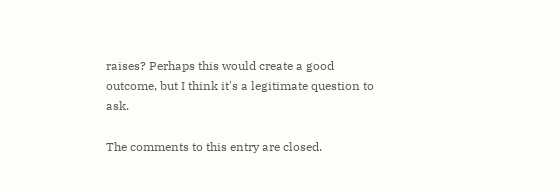raises? Perhaps this would create a good outcome, but I think it's a legitimate question to ask.

The comments to this entry are closed.